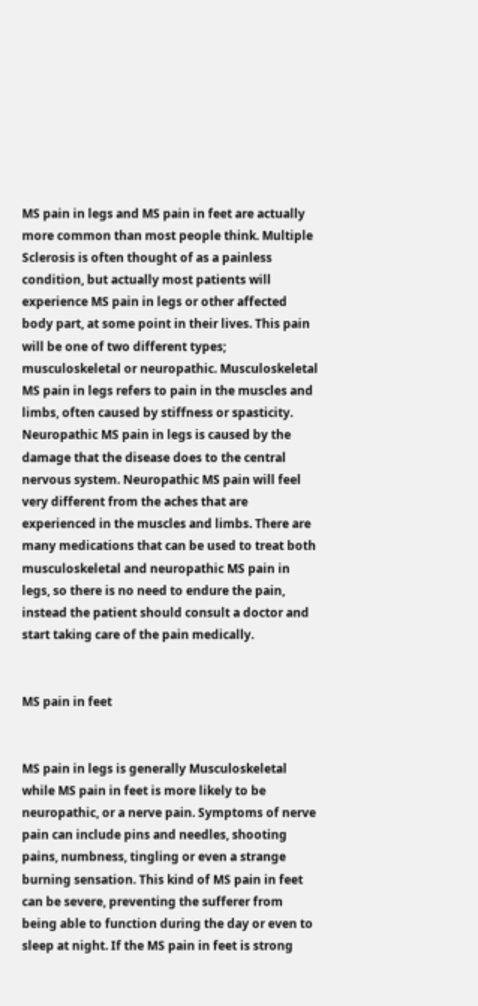MS pain in legs and MS pain in feet are actually more common than most people think. Multiple Sclerosis is often thought of as a painless condition, but actually most patients will experience MS pain in legs or other affected body part, at some point in their lives. This pain will be one of two different types; musculoskeletal or neuropathic. Musculoskeletal MS pain in legs refers to pain in the muscles and limbs, often caused by stiffness or spasticity. Neuropathic MS pain in legs is caused by the damage that the disease does to the central nervous system. Neuropathic MS pain will feel very different from the aches that are experienced in the muscles and limbs. There are many medications that can be used to treat both musculoskeletal and neuropathic MS pain in legs, so there is no need to endure the pain, instead the patient should consult a doctor and start taking care of the pain medically.


MS pain in feet


MS pain in legs is generally Musculoskeletal while MS pain in feet is more likely to be neuropathic, or a nerve pain. Symptoms of nerve pain can include pins and needles, shooting pains, numbness, tingling or even a strange burning sensation. This kind of MS pain in feet can be severe, preventing the sufferer from being able to function during the day or even to sleep at night. If the MS pain in feet is strong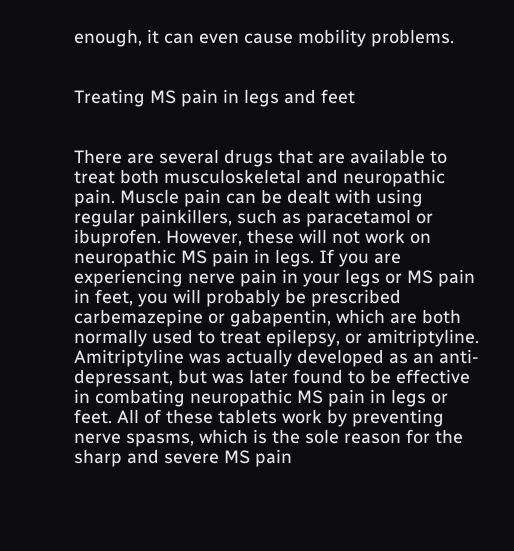enough, it can even cause mobility problems.


Treating MS pain in legs and feet


There are several drugs that are available to treat both musculoskeletal and neuropathic pain. Muscle pain can be dealt with using regular painkillers, such as paracetamol or ibuprofen. However, these will not work on neuropathic MS pain in legs. If you are experiencing nerve pain in your legs or MS pain in feet, you will probably be prescribed carbemazepine or gabapentin, which are both normally used to treat epilepsy, or amitriptyline. Amitriptyline was actually developed as an anti-depressant, but was later found to be effective in combating neuropathic MS pain in legs or feet. All of these tablets work by preventing nerve spasms, which is the sole reason for the sharp and severe MS pain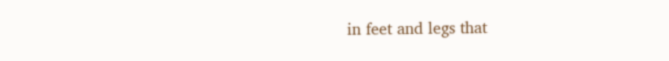in feet and legs that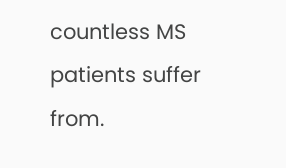countless MS patients suffer from.